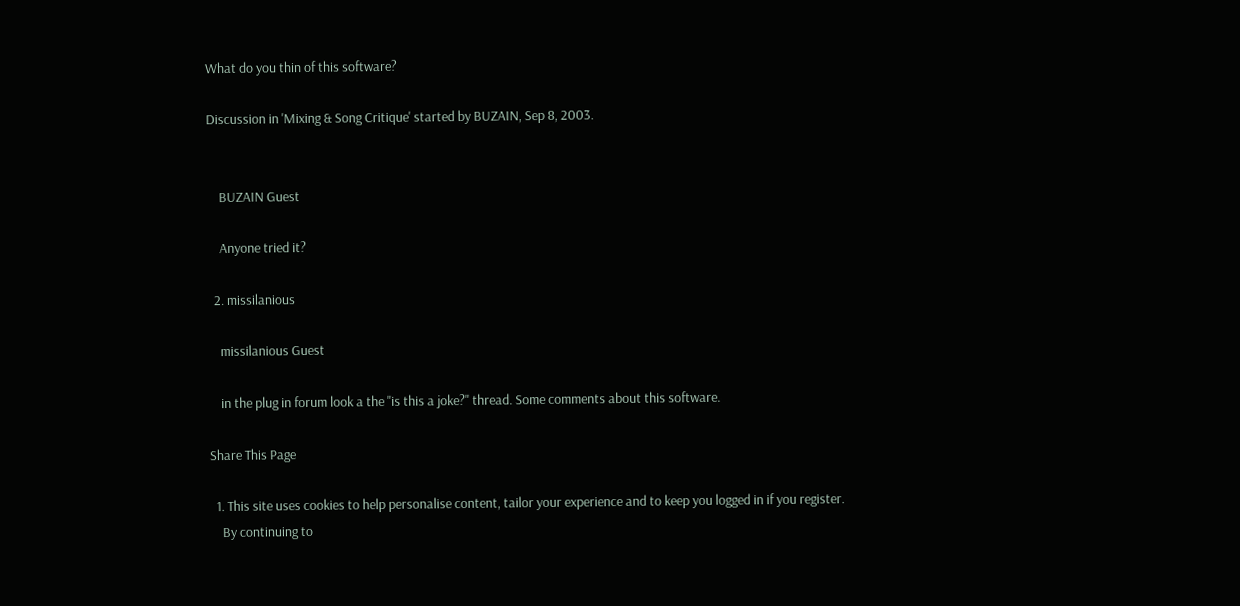What do you thin of this software?

Discussion in 'Mixing & Song Critique' started by BUZAIN, Sep 8, 2003.


    BUZAIN Guest

    Anyone tried it?

  2. missilanious

    missilanious Guest

    in the plug in forum look a the "is this a joke?" thread. Some comments about this software.

Share This Page

  1. This site uses cookies to help personalise content, tailor your experience and to keep you logged in if you register.
    By continuing to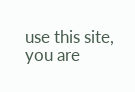use this site, you are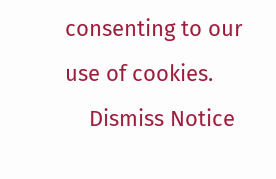consenting to our use of cookies.
    Dismiss Notice